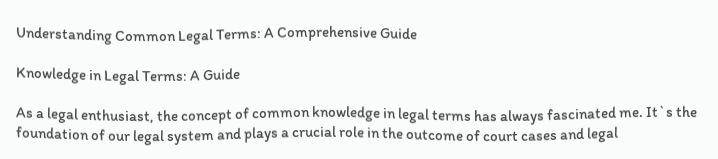Understanding Common Legal Terms: A Comprehensive Guide

Knowledge in Legal Terms: A Guide

As a legal enthusiast, the concept of common knowledge in legal terms has always fascinated me. It`s the foundation of our legal system and plays a crucial role in the outcome of court cases and legal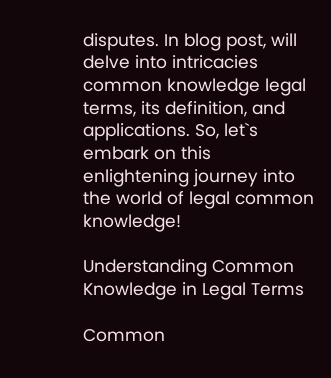disputes. In blog post, will delve into intricacies common knowledge legal terms, its definition, and applications. So, let`s embark on this enlightening journey into the world of legal common knowledge!

Understanding Common Knowledge in Legal Terms

Common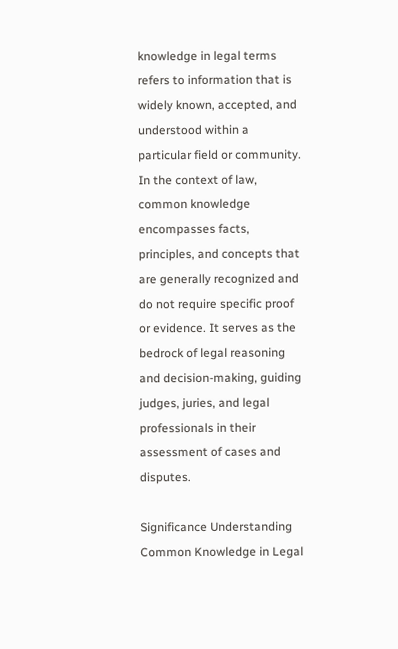knowledge in legal terms refers to information that is widely known, accepted, and understood within a particular field or community. In the context of law, common knowledge encompasses facts, principles, and concepts that are generally recognized and do not require specific proof or evidence. It serves as the bedrock of legal reasoning and decision-making, guiding judges, juries, and legal professionals in their assessment of cases and disputes.

Significance Understanding Common Knowledge in Legal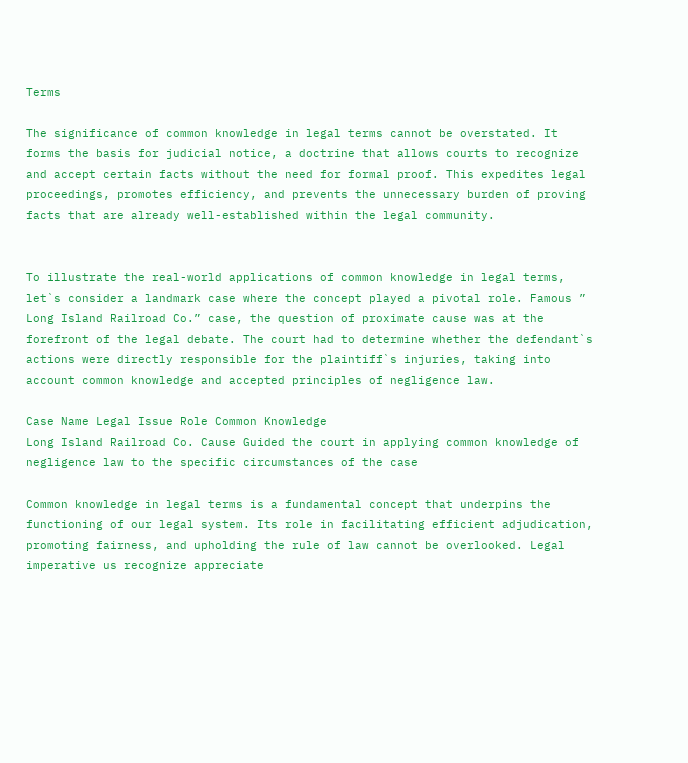Terms

The significance of common knowledge in legal terms cannot be overstated. It forms the basis for judicial notice, a doctrine that allows courts to recognize and accept certain facts without the need for formal proof. This expedites legal proceedings, promotes efficiency, and prevents the unnecessary burden of proving facts that are already well-established within the legal community.


To illustrate the real-world applications of common knowledge in legal terms, let`s consider a landmark case where the concept played a pivotal role. Famous ” Long Island Railroad Co.” case, the question of proximate cause was at the forefront of the legal debate. The court had to determine whether the defendant`s actions were directly responsible for the plaintiff`s injuries, taking into account common knowledge and accepted principles of negligence law.

Case Name Legal Issue Role Common Knowledge
Long Island Railroad Co. Cause Guided the court in applying common knowledge of negligence law to the specific circumstances of the case

Common knowledge in legal terms is a fundamental concept that underpins the functioning of our legal system. Its role in facilitating efficient adjudication, promoting fairness, and upholding the rule of law cannot be overlooked. Legal imperative us recognize appreciate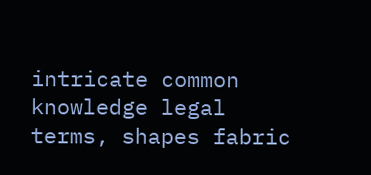intricate common knowledge legal terms, shapes fabric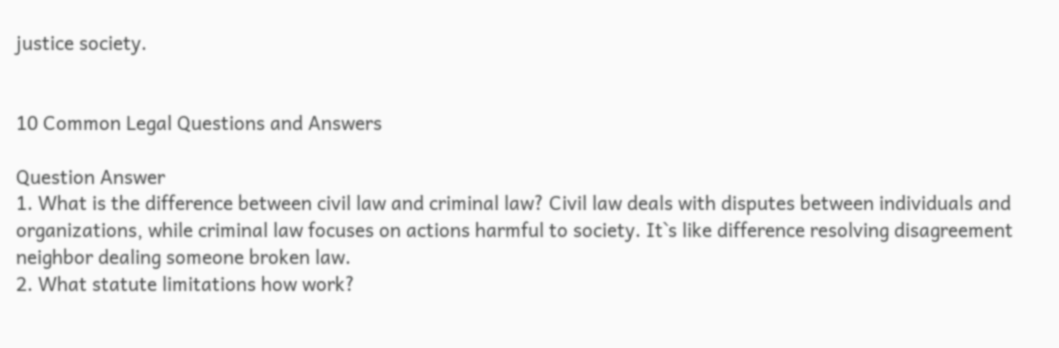justice society.


10 Common Legal Questions and Answers

Question Answer
1. What is the difference between civil law and criminal law? Civil law deals with disputes between individuals and organizations, while criminal law focuses on actions harmful to society. It`s like difference resolving disagreement neighbor dealing someone broken law.
2. What statute limitations how work?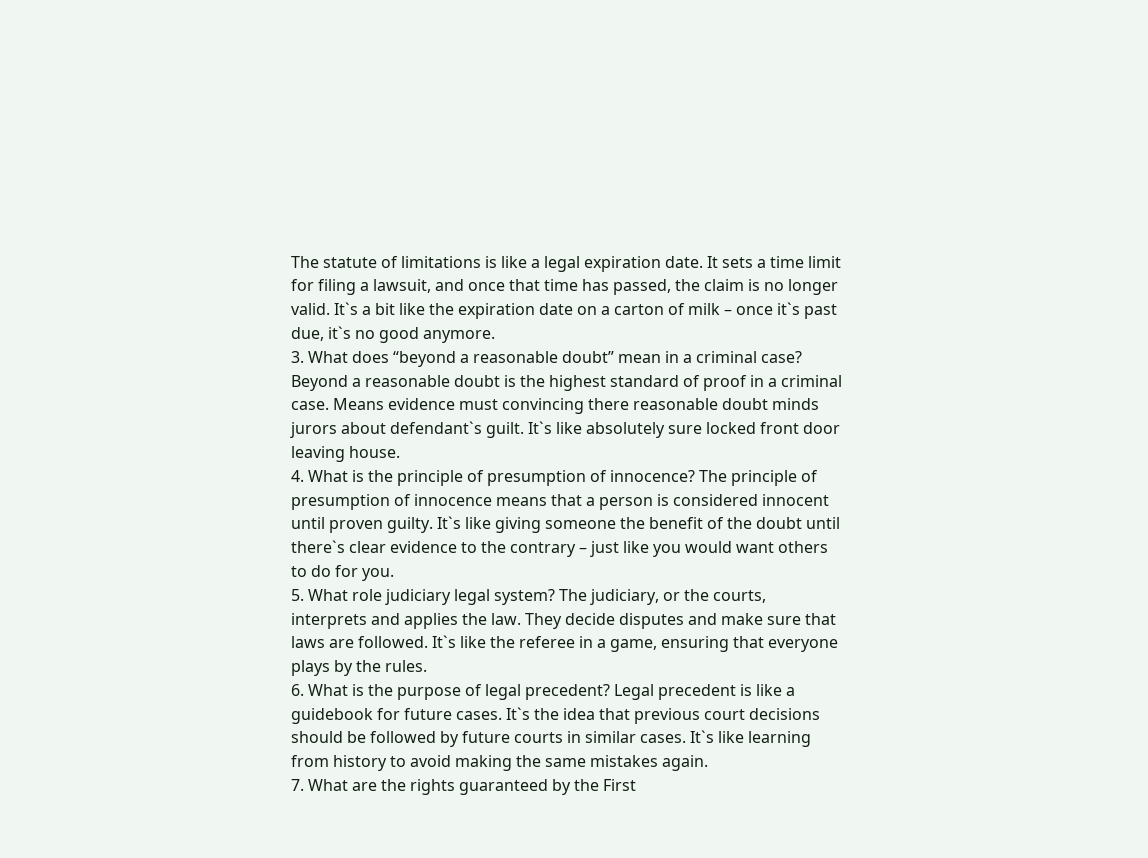The statute of limitations is like a legal expiration date. It sets a time limit for filing a lawsuit, and once that time has passed, the claim is no longer valid. It`s a bit like the expiration date on a carton of milk – once it`s past due, it`s no good anymore.
3. What does “beyond a reasonable doubt” mean in a criminal case? Beyond a reasonable doubt is the highest standard of proof in a criminal case. Means evidence must convincing there reasonable doubt minds jurors about defendant`s guilt. It`s like absolutely sure locked front door leaving house.
4. What is the principle of presumption of innocence? The principle of presumption of innocence means that a person is considered innocent until proven guilty. It`s like giving someone the benefit of the doubt until there`s clear evidence to the contrary – just like you would want others to do for you.
5. What role judiciary legal system? The judiciary, or the courts, interprets and applies the law. They decide disputes and make sure that laws are followed. It`s like the referee in a game, ensuring that everyone plays by the rules.
6. What is the purpose of legal precedent? Legal precedent is like a guidebook for future cases. It`s the idea that previous court decisions should be followed by future courts in similar cases. It`s like learning from history to avoid making the same mistakes again.
7. What are the rights guaranteed by the First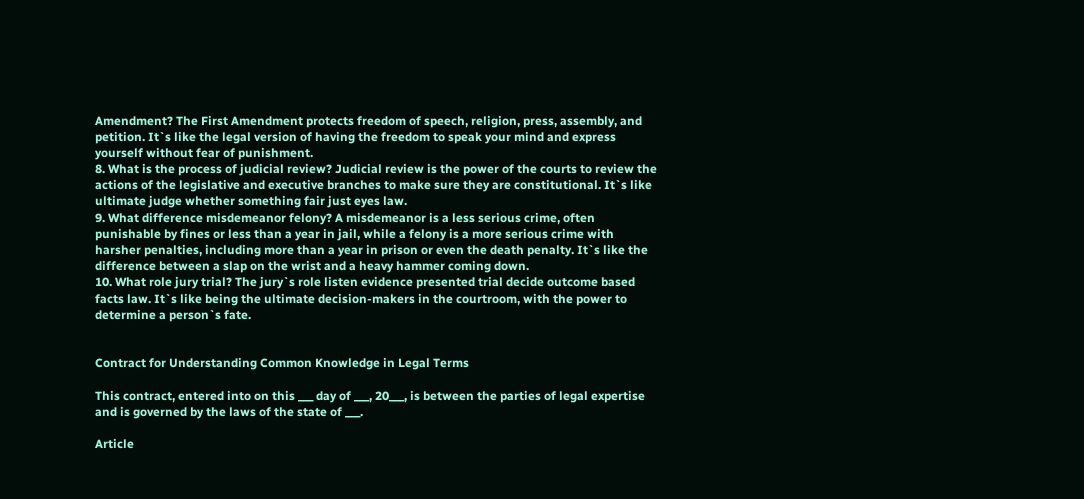Amendment? The First Amendment protects freedom of speech, religion, press, assembly, and petition. It`s like the legal version of having the freedom to speak your mind and express yourself without fear of punishment.
8. What is the process of judicial review? Judicial review is the power of the courts to review the actions of the legislative and executive branches to make sure they are constitutional. It`s like ultimate judge whether something fair just eyes law.
9. What difference misdemeanor felony? A misdemeanor is a less serious crime, often punishable by fines or less than a year in jail, while a felony is a more serious crime with harsher penalties, including more than a year in prison or even the death penalty. It`s like the difference between a slap on the wrist and a heavy hammer coming down.
10. What role jury trial? The jury`s role listen evidence presented trial decide outcome based facts law. It`s like being the ultimate decision-makers in the courtroom, with the power to determine a person`s fate.


Contract for Understanding Common Knowledge in Legal Terms

This contract, entered into on this ___ day of ___, 20___, is between the parties of legal expertise and is governed by the laws of the state of ___.

Article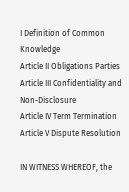I Definition of Common Knowledge
Article II Obligations Parties
Article III Confidentiality and Non-Disclosure
Article IV Term Termination
Article V Dispute Resolution

IN WITNESS WHEREOF, the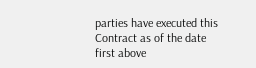parties have executed this Contract as of the date first above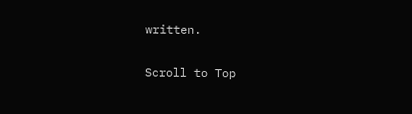written.

Scroll to Top